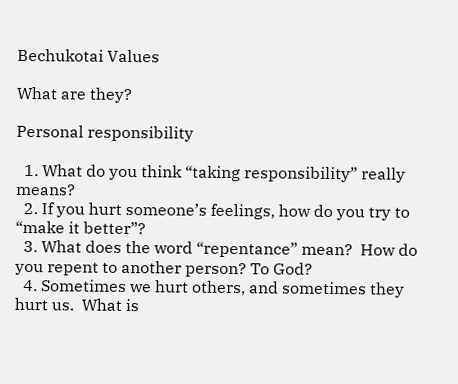Bechukotai Values

What are they?

Personal responsibility

  1. What do you think “taking responsibility” really means?
  2. If you hurt someone’s feelings, how do you try to “make it better”?
  3. What does the word “repentance” mean?  How do you repent to another person? To God?
  4. Sometimes we hurt others, and sometimes they hurt us.  What is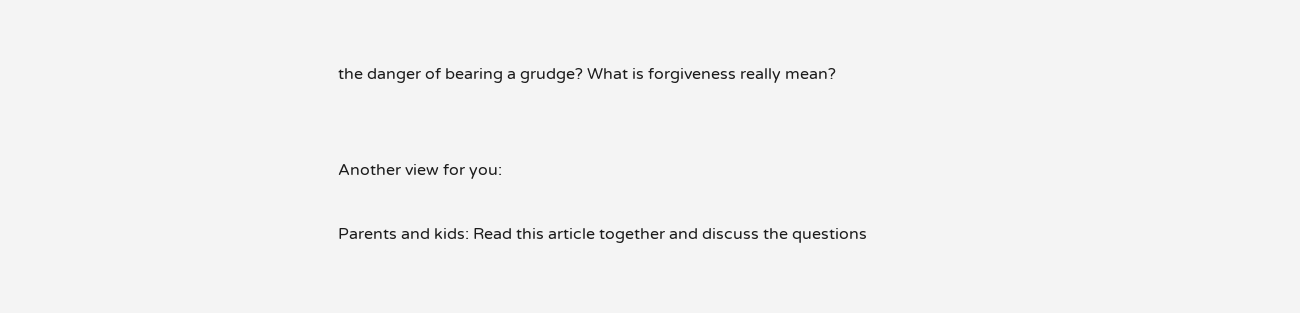the danger of bearing a grudge? What is forgiveness really mean?


Another view for you:

Parents and kids: Read this article together and discuss the questions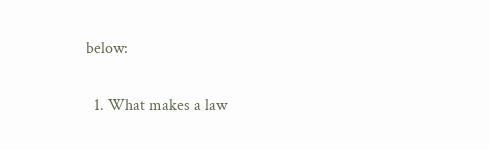below:

  1. What makes a law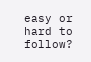easy or hard to follow?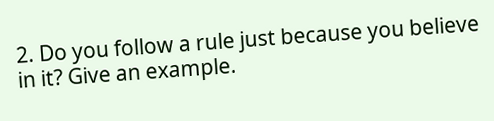2. Do you follow a rule just because you believe in it? Give an example.